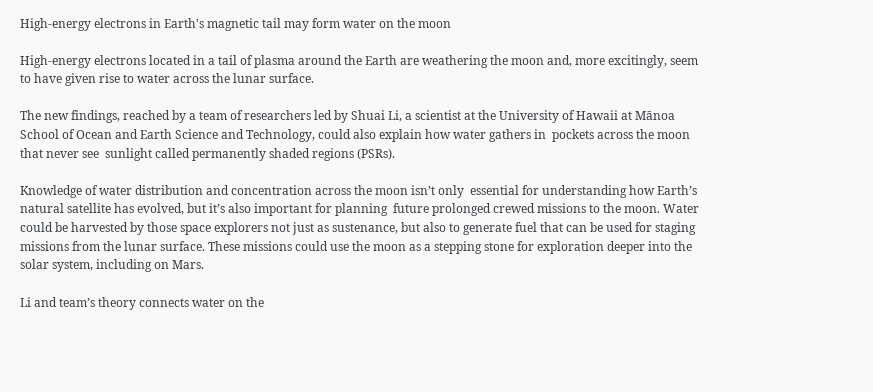High-energy electrons in Earth's magnetic tail may form water on the moon

High-energy electrons located in a tail of plasma around the Earth are weathering the moon and, more excitingly, seem to have given rise to water across the lunar surface.

The new findings, reached by a team of researchers led by Shuai Li, a scientist at the University of Hawaii at Mānoa School of Ocean and Earth Science and Technology, could also explain how water gathers in  pockets across the moon that never see  sunlight called permanently shaded regions (PSRs).

Knowledge of water distribution and concentration across the moon isn’t only  essential for understanding how Earth’s natural satellite has evolved, but it’s also important for planning  future prolonged crewed missions to the moon. Water could be harvested by those space explorers not just as sustenance, but also to generate fuel that can be used for staging missions from the lunar surface. These missions could use the moon as a stepping stone for exploration deeper into the solar system, including on Mars.

Li and team’s theory connects water on the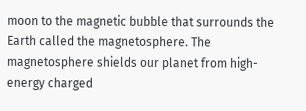moon to the magnetic bubble that surrounds the Earth called the magnetosphere. The magnetosphere shields our planet from high-energy charged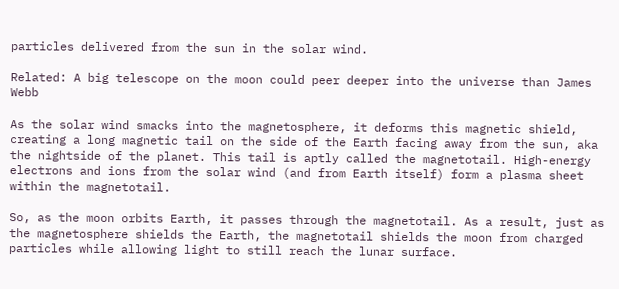particles delivered from the sun in the solar wind.

Related: A big telescope on the moon could peer deeper into the universe than James Webb

As the solar wind smacks into the magnetosphere, it deforms this magnetic shield, creating a long magnetic tail on the side of the Earth facing away from the sun, aka the nightside of the planet. This tail is aptly called the magnetotail. High-energy electrons and ions from the solar wind (and from Earth itself) form a plasma sheet within the magnetotail.

So, as the moon orbits Earth, it passes through the magnetotail. As a result, just as the magnetosphere shields the Earth, the magnetotail shields the moon from charged particles while allowing light to still reach the lunar surface.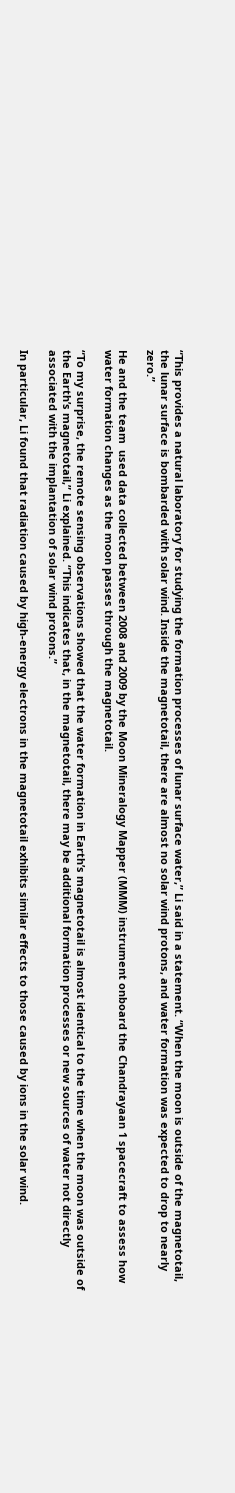“This provides a natural laboratory for studying the formation processes of lunar surface water,” Li said in a statement. “When the moon is outside of the magnetotail, the lunar surface is bombarded with solar wind. Inside the magnetotail, there are almost no solar wind protons, and water formation was expected to drop to nearly zero.”

He and the team  used data collected between 2008 and 2009 by the Moon Mineralogy Mapper (MMM) instrument onboard the Chandrayaan 1 spacecraft to assess how water formation changes as the moon passes through the magnetotail.

“To my surprise, the remote sensing observations showed that the water formation in Earth’s magnetotail is almost identical to the time when the moon was outside of the Earth’s magnetotail,” Li explained. “This indicates that, in the magnetotail, there may be additional formation processes or new sources of water not directly associated with the implantation of solar wind protons.”

In particular, Li found that radiation caused by high-energy electrons in the magnetotail exhibits similar effects to those caused by ions in the solar wind.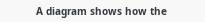A diagram shows how the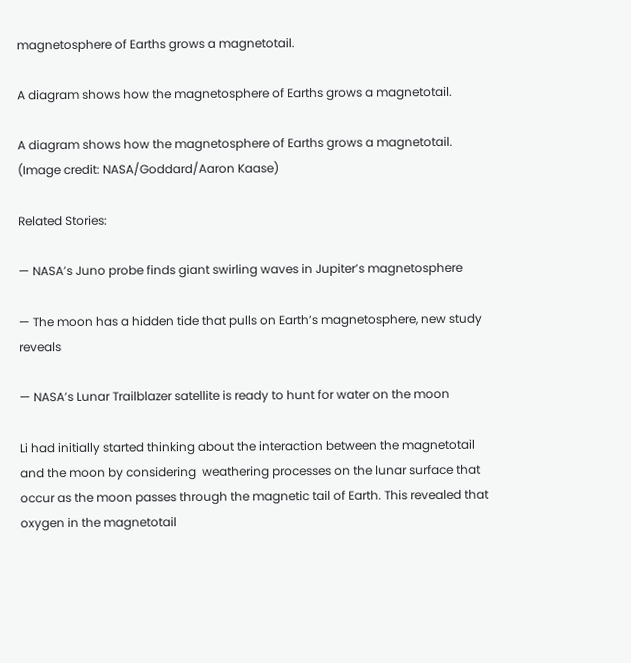magnetosphere of Earths grows a magnetotail.

A diagram shows how the magnetosphere of Earths grows a magnetotail.

A diagram shows how the magnetosphere of Earths grows a magnetotail. (Image credit: NASA/Goddard/Aaron Kaase)

Related Stories:

— NASA’s Juno probe finds giant swirling waves in Jupiter’s magnetosphere

— The moon has a hidden tide that pulls on Earth’s magnetosphere, new study reveals

— NASA’s Lunar Trailblazer satellite is ready to hunt for water on the moon

Li had initially started thinking about the interaction between the magnetotail and the moon by considering  weathering processes on the lunar surface that occur as the moon passes through the magnetic tail of Earth. This revealed that oxygen in the magnetotail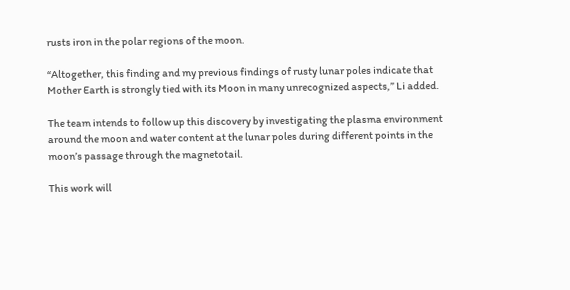rusts iron in the polar regions of the moon.

“Altogether, this finding and my previous findings of rusty lunar poles indicate that Mother Earth is strongly tied with its Moon in many unrecognized aspects,” Li added.

The team intends to follow up this discovery by investigating the plasma environment around the moon and water content at the lunar poles during different points in the moon’s passage through the magnetotail.

This work will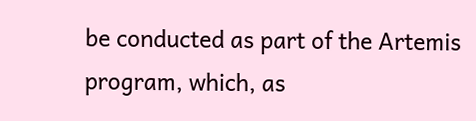be conducted as part of the Artemis program, which, as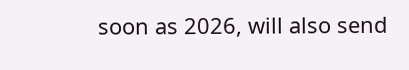soon as 2026, will also send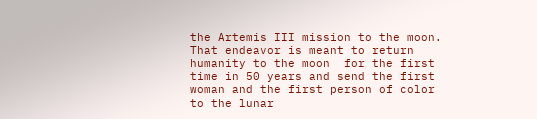the Artemis III mission to the moon. That endeavor is meant to return humanity to the moon  for the first time in 50 years and send the first woman and the first person of color to the lunar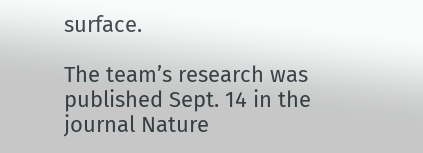surface.

The team’s research was published Sept. 14 in the journal Nature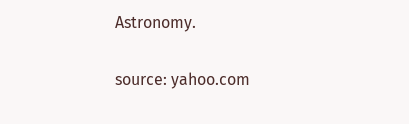Astronomy.

source: yahoo.com